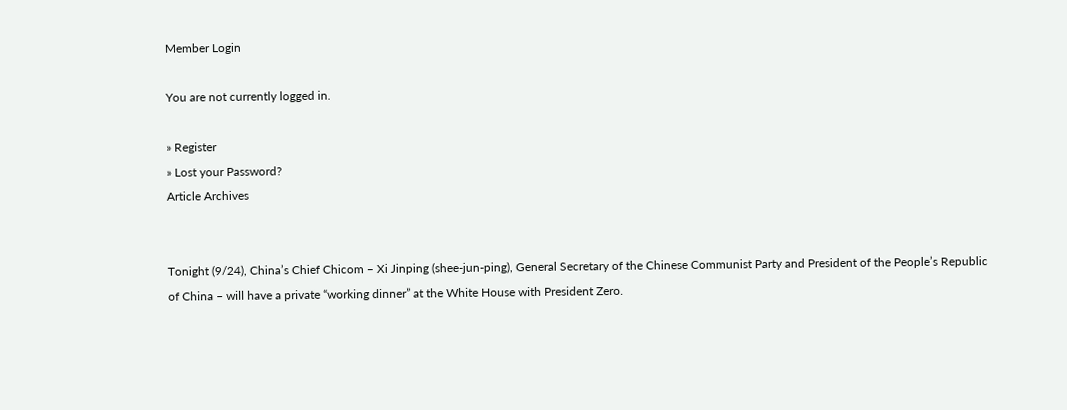Member Login

You are not currently logged in.

» Register
» Lost your Password?
Article Archives


Tonight (9/24), China’s Chief Chicom – Xi Jinping (shee-jun-ping), General Secretary of the Chinese Communist Party and President of the People’s Republic of China – will have a private “working dinner” at the White House with President Zero.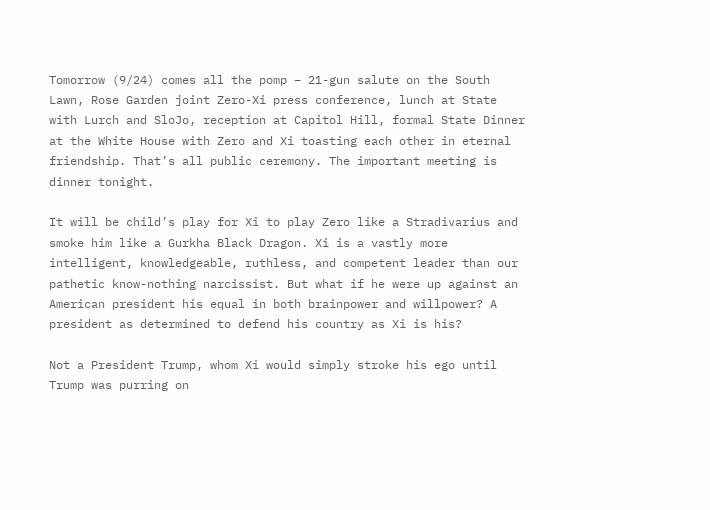Tomorrow (9/24) comes all the pomp – 21-gun salute on the South Lawn, Rose Garden joint Zero-Xi press conference, lunch at State with Lurch and SloJo, reception at Capitol Hill, formal State Dinner at the White House with Zero and Xi toasting each other in eternal friendship. That’s all public ceremony. The important meeting is dinner tonight.

It will be child’s play for Xi to play Zero like a Stradivarius and smoke him like a Gurkha Black Dragon. Xi is a vastly more intelligent, knowledgeable, ruthless, and competent leader than our pathetic know-nothing narcissist. But what if he were up against an American president his equal in both brainpower and willpower? A president as determined to defend his country as Xi is his?

Not a President Trump, whom Xi would simply stroke his ego until Trump was purring on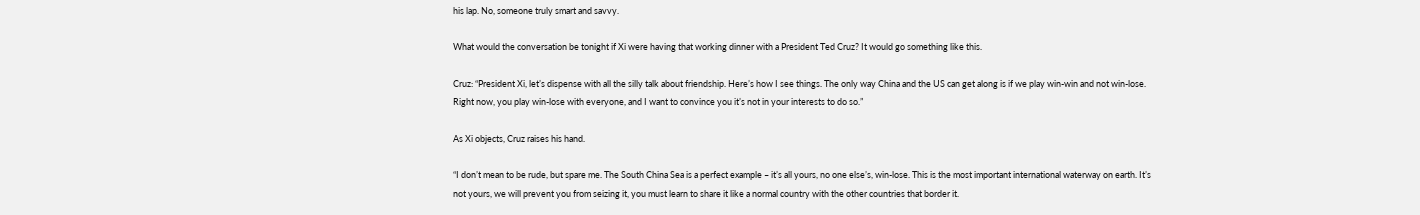his lap. No, someone truly smart and savvy.

What would the conversation be tonight if Xi were having that working dinner with a President Ted Cruz? It would go something like this.

Cruz: “President Xi, let’s dispense with all the silly talk about friendship. Here’s how I see things. The only way China and the US can get along is if we play win-win and not win-lose. Right now, you play win-lose with everyone, and I want to convince you it’s not in your interests to do so.”

As Xi objects, Cruz raises his hand.

“I don’t mean to be rude, but spare me. The South China Sea is a perfect example – it’s all yours, no one else’s, win-lose. This is the most important international waterway on earth. It’s not yours, we will prevent you from seizing it, you must learn to share it like a normal country with the other countries that border it.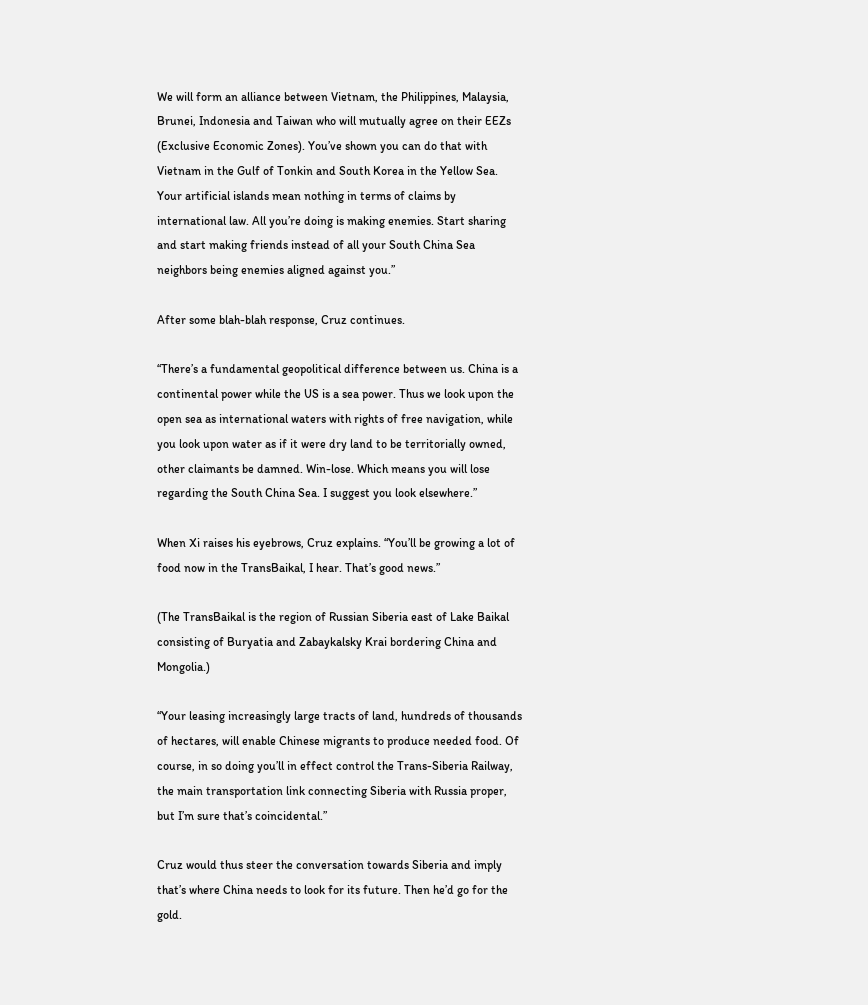We will form an alliance between Vietnam, the Philippines, Malaysia, Brunei, Indonesia and Taiwan who will mutually agree on their EEZs (Exclusive Economic Zones). You’ve shown you can do that with Vietnam in the Gulf of Tonkin and South Korea in the Yellow Sea. Your artificial islands mean nothing in terms of claims by international law. All you’re doing is making enemies. Start sharing and start making friends instead of all your South China Sea neighbors being enemies aligned against you.”

After some blah-blah response, Cruz continues.

“There’s a fundamental geopolitical difference between us. China is a continental power while the US is a sea power. Thus we look upon the open sea as international waters with rights of free navigation, while you look upon water as if it were dry land to be territorially owned, other claimants be damned. Win-lose. Which means you will lose regarding the South China Sea. I suggest you look elsewhere.”

When Xi raises his eyebrows, Cruz explains. “You’ll be growing a lot of food now in the TransBaikal, I hear. That’s good news.”

(The TransBaikal is the region of Russian Siberia east of Lake Baikal consisting of Buryatia and Zabaykalsky Krai bordering China and Mongolia.)

“Your leasing increasingly large tracts of land, hundreds of thousands of hectares, will enable Chinese migrants to produce needed food. Of course, in so doing you’ll in effect control the Trans-Siberia Railway, the main transportation link connecting Siberia with Russia proper, but I’m sure that’s coincidental.”

Cruz would thus steer the conversation towards Siberia and imply that’s where China needs to look for its future. Then he’d go for the gold.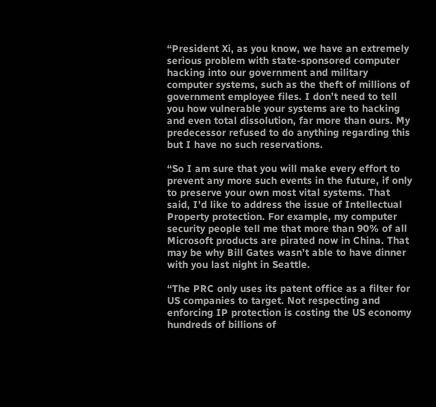“President Xi, as you know, we have an extremely serious problem with state-sponsored computer hacking into our government and military computer systems, such as the theft of millions of government employee files. I don’t need to tell you how vulnerable your systems are to hacking and even total dissolution, far more than ours. My predecessor refused to do anything regarding this but I have no such reservations.

“So I am sure that you will make every effort to prevent any more such events in the future, if only to preserve your own most vital systems. That said, I’d like to address the issue of Intellectual Property protection. For example, my computer security people tell me that more than 90% of all Microsoft products are pirated now in China. That may be why Bill Gates wasn’t able to have dinner with you last night in Seattle.

“The PRC only uses its patent office as a filter for US companies to target. Not respecting and enforcing IP protection is costing the US economy hundreds of billions of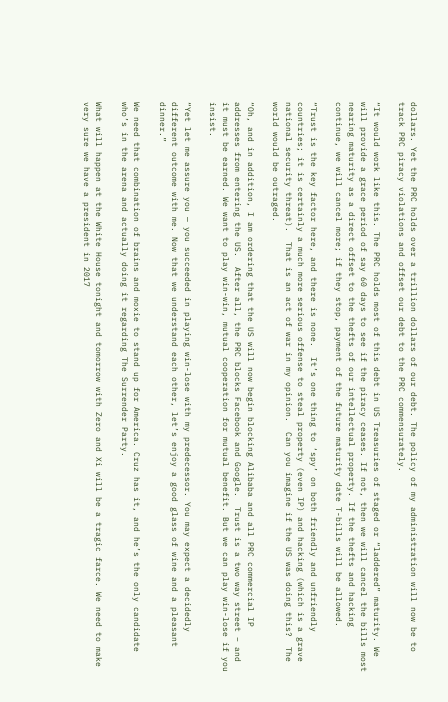dollars. Yet the PRC holds over a trillion dollars of our debt. The policy of my administration will now be to track PRC piracy violations and offset our debt to the PRC commensurately.

“It would work like this. The PRC holds most of this debt in US Treasuries of staged or “laddered” maturity. We will provide a grace period of say 60 days to see if the piracy ceases. If not, then we will cancel the bills most nearing maturity as a direct offset to the thefts of our intellectual property. If the thefts and hacking continue, we will cancel more; if they stop, payment of the future maturity date T-bills will be allowed.

“Trust is the key factor here, and there is none.  It’s one thing to ‘spy’ on both friendly and unfriendly countries; it is certainly a much more serious offense to steal property (even IP) and hacking (which is a grave national security threat).  That is an act of war in my opinion.  Can you imagine if the US was doing this?  The world would be outraged.

“Oh, and in addition, I am ordering that the US will now begin blocking Alibaba and all PRC commercial IP addresses from entering the US.  After all, the PRC blocks Facebook and Google.  Trust is a two way street – and it must be earned. We want to play win-win, mutual cooperation for mutual benefit. But we can play win-lose if you insist.

“Yet let me assure you — you succeeded in playing win-lose with my predecessor. You may expect a decidedly different outcome with me. Now that we understand each other, let’s enjoy a good glass of wine and a pleasant dinner.”

We need that combination of brains and moxie to stand up for America. Cruz has it, and he’s the only candidate who’s in the arena and actually doing it regarding The Surrender Party.

What will happen at the White House tonight and tomorrow with Zero and Xi will be a tragic farce. We need to make very sure we have a president in 2017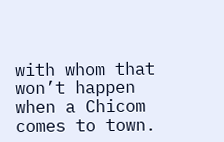with whom that won’t happen when a Chicom comes to town.